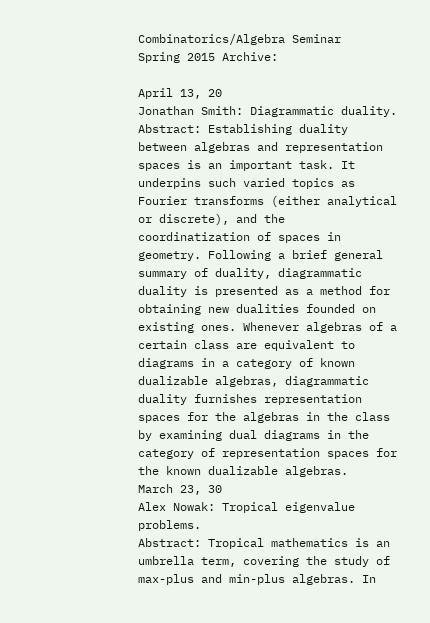Combinatorics/Algebra Seminar
Spring 2015 Archive:

April 13, 20
Jonathan Smith: Diagrammatic duality.
Abstract: Establishing duality between algebras and representation spaces is an important task. It underpins such varied topics as Fourier transforms (either analytical or discrete), and the coordinatization of spaces in geometry. Following a brief general summary of duality, diagrammatic duality is presented as a method for obtaining new dualities founded on existing ones. Whenever algebras of a certain class are equivalent to diagrams in a category of known dualizable algebras, diagrammatic duality furnishes representation spaces for the algebras in the class by examining dual diagrams in the category of representation spaces for the known dualizable algebras.
March 23, 30
Alex Nowak: Tropical eigenvalue problems.
Abstract: Tropical mathematics is an umbrella term, covering the study of max-plus and min-plus algebras. In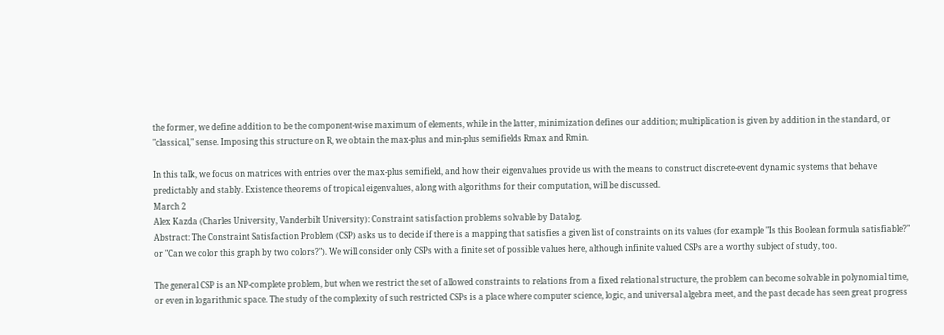the former, we define addition to be the component-wise maximum of elements, while in the latter, minimization defines our addition; multiplication is given by addition in the standard, or "classical," sense. Imposing this structure on R, we obtain the max-plus and min-plus semifields Rmax and Rmin.

In this talk, we focus on matrices with entries over the max-plus semifield, and how their eigenvalues provide us with the means to construct discrete-event dynamic systems that behave predictably and stably. Existence theorems of tropical eigenvalues, along with algorithms for their computation, will be discussed.
March 2
Alex Kazda (Charles University, Vanderbilt University): Constraint satisfaction problems solvable by Datalog.
Abstract: The Constraint Satisfaction Problem (CSP) asks us to decide if there is a mapping that satisfies a given list of constraints on its values (for example "Is this Boolean formula satisfiable?" or "Can we color this graph by two colors?"). We will consider only CSPs with a finite set of possible values here, although infinite valued CSPs are a worthy subject of study, too.

The general CSP is an NP-complete problem, but when we restrict the set of allowed constraints to relations from a fixed relational structure, the problem can become solvable in polynomial time, or even in logarithmic space. The study of the complexity of such restricted CSPs is a place where computer science, logic, and universal algebra meet, and the past decade has seen great progress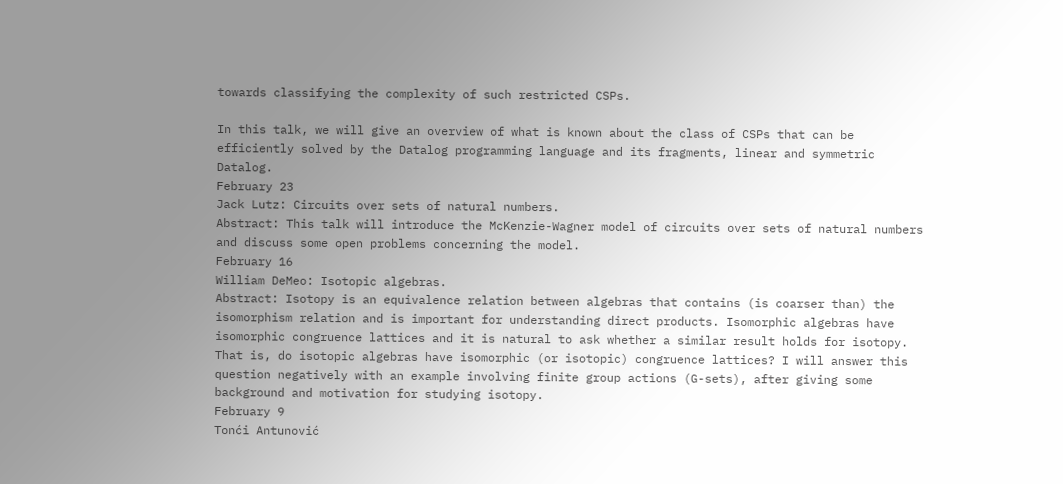towards classifying the complexity of such restricted CSPs.

In this talk, we will give an overview of what is known about the class of CSPs that can be efficiently solved by the Datalog programming language and its fragments, linear and symmetric Datalog.
February 23
Jack Lutz: Circuits over sets of natural numbers.
Abstract: This talk will introduce the McKenzie-Wagner model of circuits over sets of natural numbers and discuss some open problems concerning the model.
February 16
William DeMeo: Isotopic algebras.
Abstract: Isotopy is an equivalence relation between algebras that contains (is coarser than) the isomorphism relation and is important for understanding direct products. Isomorphic algebras have isomorphic congruence lattices and it is natural to ask whether a similar result holds for isotopy. That is, do isotopic algebras have isomorphic (or isotopic) congruence lattices? I will answer this question negatively with an example involving finite group actions (G-sets), after giving some background and motivation for studying isotopy.
February 9
Tonći Antunović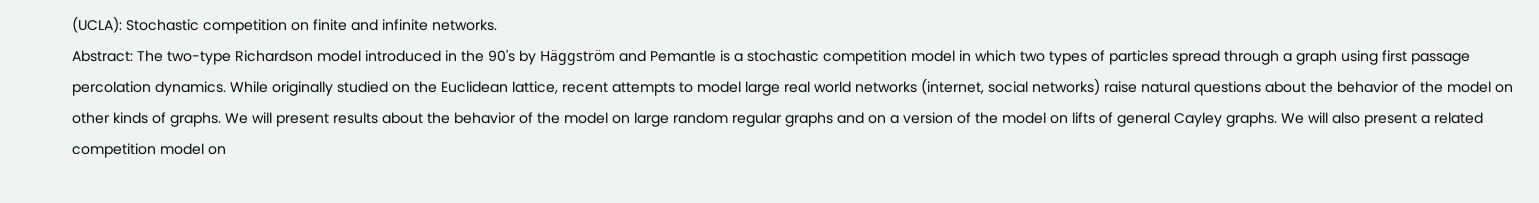(UCLA): Stochastic competition on finite and infinite networks.
Abstract: The two-type Richardson model introduced in the 90's by Häggström and Pemantle is a stochastic competition model in which two types of particles spread through a graph using first passage percolation dynamics. While originally studied on the Euclidean lattice, recent attempts to model large real world networks (internet, social networks) raise natural questions about the behavior of the model on other kinds of graphs. We will present results about the behavior of the model on large random regular graphs and on a version of the model on lifts of general Cayley graphs. We will also present a related competition model on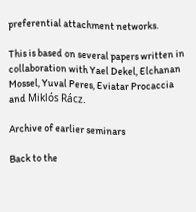preferential attachment networks.

This is based on several papers written in collaboration with Yael Dekel, Elchanan Mossel, Yuval Peres, Eviatar Procaccia and Miklós Rácz.

Archive of earlier seminars

Back to the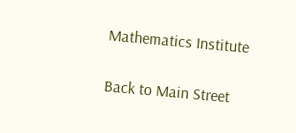Mathematics Institute

Back to Main Street